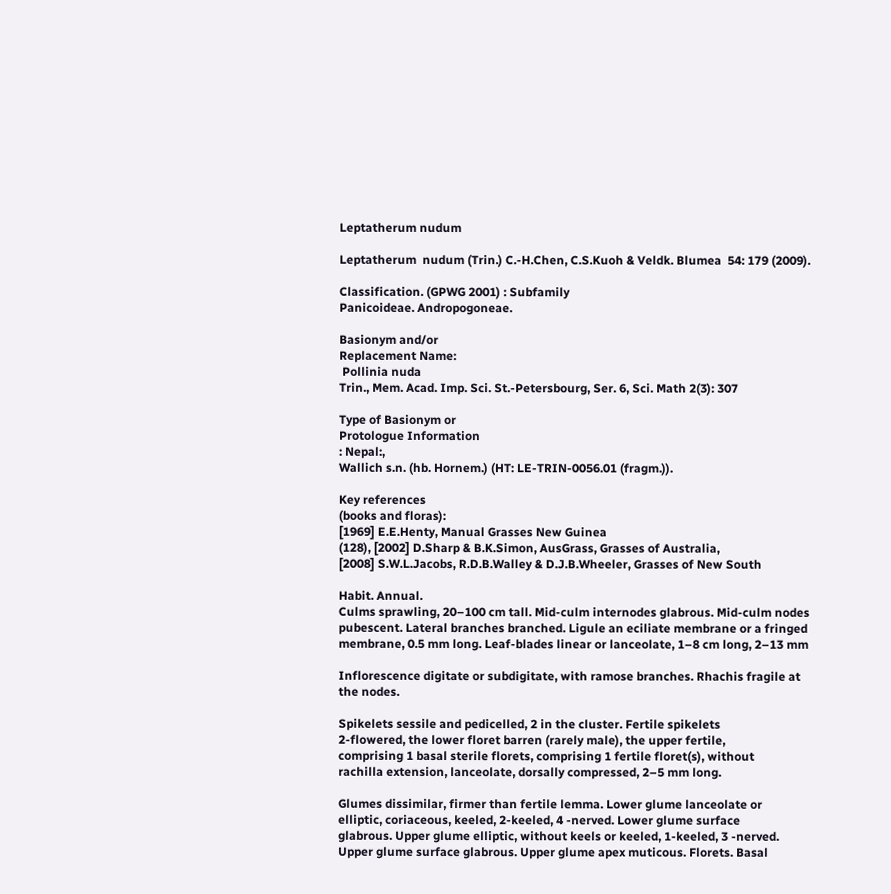Leptatherum nudum

Leptatherum  nudum (Trin.) C.-H.Chen, C.S.Kuoh & Veldk. Blumea  54: 179 (2009).

Classification. (GPWG 2001) : Subfamily
Panicoideae. Andropogoneae.

Basionym and/or
Replacement Name:
 Pollinia nuda
Trin., Mem. Acad. Imp. Sci. St.-Petersbourg, Ser. 6, Sci. Math 2(3): 307

Type of Basionym or
Protologue Information
: Nepal:,
Wallich s.n. (hb. Hornem.) (HT: LE-TRIN-0056.01 (fragm.)).

Key references
(books and floras):
[1969] E.E.Henty, Manual Grasses New Guinea
(128), [2002] D.Sharp & B.K.Simon, AusGrass, Grasses of Australia,
[2008] S.W.L.Jacobs, R.D.B.Walley & D.J.B.Wheeler, Grasses of New South

Habit. Annual.
Culms sprawling, 20–100 cm tall. Mid-culm internodes glabrous. Mid-culm nodes
pubescent. Lateral branches branched. Ligule an eciliate membrane or a fringed
membrane, 0.5 mm long. Leaf-blades linear or lanceolate, 1–8 cm long, 2–13 mm

Inflorescence digitate or subdigitate, with ramose branches. Rhachis fragile at
the nodes.

Spikelets sessile and pedicelled, 2 in the cluster. Fertile spikelets
2-flowered, the lower floret barren (rarely male), the upper fertile,
comprising 1 basal sterile florets, comprising 1 fertile floret(s), without
rachilla extension, lanceolate, dorsally compressed, 2–5 mm long.

Glumes dissimilar, firmer than fertile lemma. Lower glume lanceolate or
elliptic, coriaceous, keeled, 2-keeled, 4 -nerved. Lower glume surface
glabrous. Upper glume elliptic, without keels or keeled, 1-keeled, 3 -nerved.
Upper glume surface glabrous. Upper glume apex muticous. Florets. Basal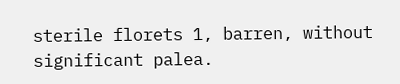sterile florets 1, barren, without significant palea.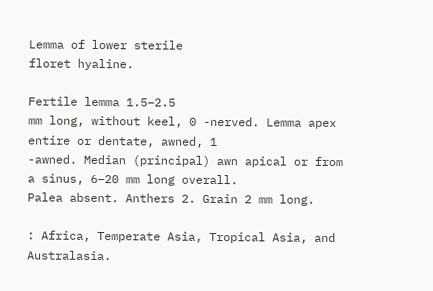Lemma of lower sterile
floret hyaline.

Fertile lemma 1.5–2.5
mm long, without keel, 0 -nerved. Lemma apex entire or dentate, awned, 1
-awned. Median (principal) awn apical or from a sinus, 6–20 mm long overall.
Palea absent. Anthers 2. Grain 2 mm long.

: Africa, Temperate Asia, Tropical Asia, and Australasia.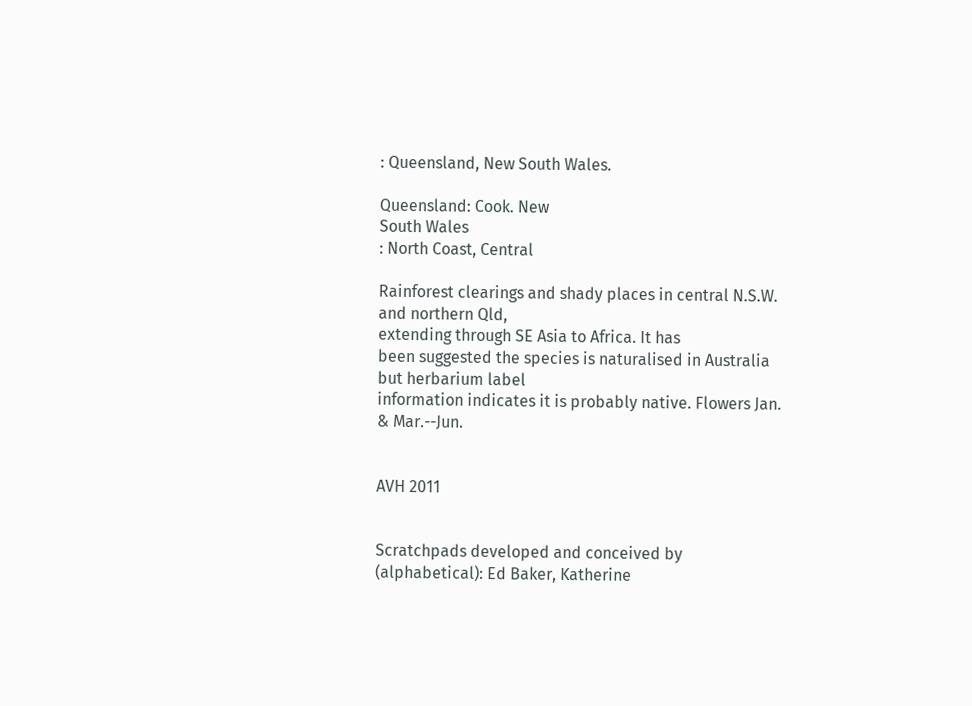: Queensland, New South Wales.

Queensland: Cook. New
South Wales
: North Coast, Central

Rainforest clearings and shady places in central N.S.W. and northern Qld,
extending through SE Asia to Africa. It has
been suggested the species is naturalised in Australia but herbarium label
information indicates it is probably native. Flowers Jan. & Mar.--Jun.


AVH 2011


Scratchpads developed and conceived by (alphabetical): Ed Baker, Katherine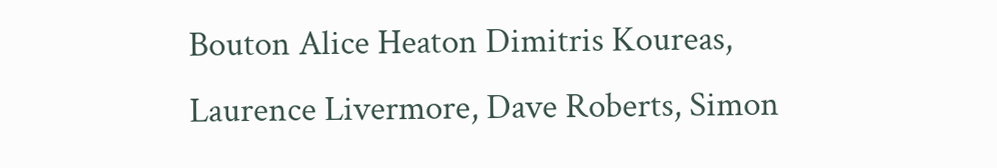Bouton Alice Heaton Dimitris Koureas, Laurence Livermore, Dave Roberts, Simon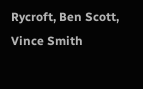Rycroft, Ben Scott, Vince Smith